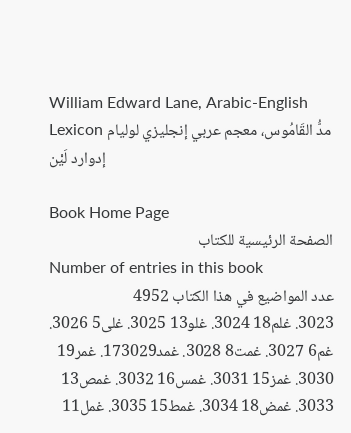William Edward Lane, Arabic-English Lexicon مدُّ القَامُوس، معجم عربي إنجليزي لوليام إدوارد لَيْن

Book Home Page
الصفحة الرئيسية للكتاب
Number of entries in this book
عدد المواضيع في هذا الكتاب 4952
3023. غلم18 3024. غلو13 3025. غلى5 3026. غم6 3027. غمت8 3028. غمد173029. غمر19 3030. غمز15 3031. غمس16 3032. غمص13 3033. غمض18 3034. غمط15 3035. غمل11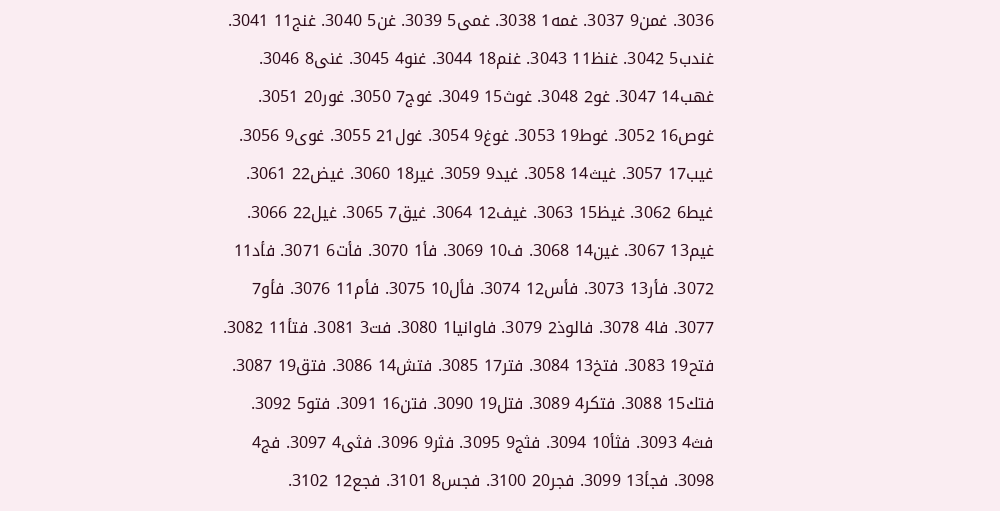3036. غمن9 3037. غمه1 3038. غمى5 3039. غن5 3040. غنج11 3041. غندب5 3042. غنظ11 3043. غنم18 3044. غنو4 3045. غنى8 3046. غهب14 3047. غو2 3048. غوث15 3049. غوج7 3050. غور20 3051. غوص16 3052. غوط19 3053. غوغ9 3054. غول21 3055. غوى9 3056. غيب17 3057. غيث14 3058. غيد9 3059. غير18 3060. غيض22 3061. غيط6 3062. غيظ15 3063. غيف12 3064. غيق7 3065. غيل22 3066. غيم13 3067. غين14 3068. ف10 3069. فأ1 3070. فأت6 3071. فأد11 3072. فأر13 3073. فأس12 3074. فأل10 3075. فأم11 3076. فأو7 3077. فا4 3078. فالوذ2 3079. فاوانيا1 3080. فت3 3081. فتأ11 3082. فتح19 3083. فتخ13 3084. فتر17 3085. فتش14 3086. فتق19 3087. فتك15 3088. فتكر4 3089. فتل19 3090. فتن16 3091. فتو5 3092. فث4 3093. فثأ10 3094. فثج9 3095. فثر9 3096. فثى4 3097. فج4 3098. فجأ13 3099. فجر20 3100. فجس8 3101. فجع12 3102.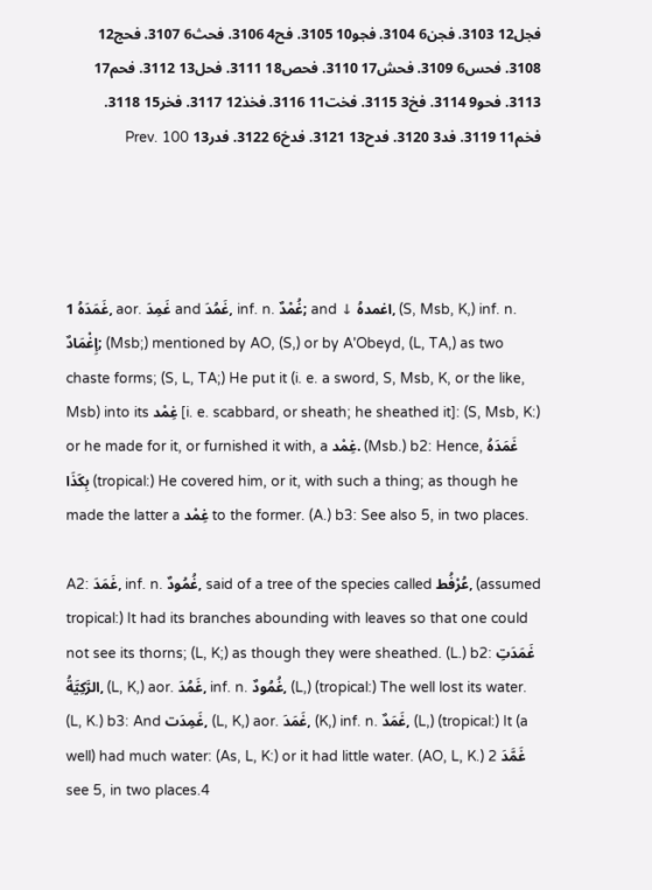فجل12 3103. فجن6 3104. فجو10 3105. فح4 3106. فحث6 3107. فحج12 3108. فحس6 3109. فحش17 3110. فحص18 3111. فحل13 3112. فحم17 3113. فحو9 3114. فخ3 3115. فخت11 3116. فخذ12 3117. فخر15 3118. فخم11 3119. فد3 3120. فدح13 3121. فدخ6 3122. فدر13 Prev. 100




1 غَمَدَهُ, aor. غَمِدَ and غَمُدَ, inf. n. غُمْدٌ; and ↓ اغمدهُ, (S, Msb, K,) inf. n. إِغْمَادٌ; (Msb;) mentioned by AO, (S,) or by A'Obeyd, (L, TA,) as two chaste forms; (S, L, TA;) He put it (i. e. a sword, S, Msb, K, or the like, Msb) into its غِمْد [i. e. scabbard, or sheath; he sheathed it]: (S, Msb, K:) or he made for it, or furnished it with, a غِمْد. (Msb.) b2: Hence, غَمَدَهُ بِكَذَا (tropical:) He covered him, or it, with such a thing; as though he made the latter a غِمْد to the former. (A.) b3: See also 5, in two places.

A2: غَمَدَ, inf. n. غُمُودٌ, said of a tree of the species called عُرْفُط, (assumed tropical:) It had its branches abounding with leaves so that one could not see its thorns; (L, K;) as though they were sheathed. (L.) b2: غَمَدَتِ الرَّكِيَّةُ, (L, K,) aor. غَمُدَ, inf. n. غُمُودٌ, (L,) (tropical:) The well lost its water. (L, K.) b3: And غَمِدَت, (L, K,) aor. غَمَدَ, (K,) inf. n. غَمَدٌ, (L,) (tropical:) It (a well) had much water: (As, L, K:) or it had little water. (AO, L, K.) 2 غَمَّدَ see 5, in two places.4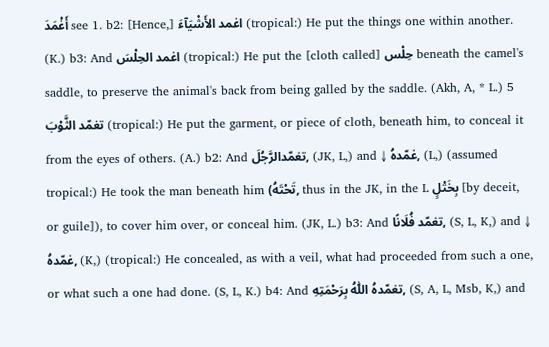أَغْمَدَ see 1. b2: [Hence,] اغمد الأَشْيَآءَ (tropical:) He put the things one within another. (K.) b3: And اغمد الحِلْسَ (tropical:) He put the [cloth called] حِلْس beneath the camel's saddle, to preserve the animal's back from being galled by the saddle. (Akh, A, * L.) 5 تغمّد الثَّوْبَ (tropical:) He put the garment, or piece of cloth, beneath him, to conceal it from the eyes of others. (A.) b2: And تغمّدالرَّجُلَ, (JK, L,) and ↓ غمّدهُ, (L,) (assumed tropical:) He took the man beneath him (تَحْتَهُ, thus in the JK, in the L بِخَتْلٍ [by deceit, or guile]), to cover him over, or conceal him. (JK, L.) b3: And تغمّد فُلَانًا, (S, L, K,) and ↓ غمّدهُ, (K,) (tropical:) He concealed, as with a veil, what had proceeded from such a one, or what such a one had done. (S, L, K.) b4: And تغمّدهُ اللّٰهُ بِرَحْمَتِهِ, (S, A, L, Msb, K,) and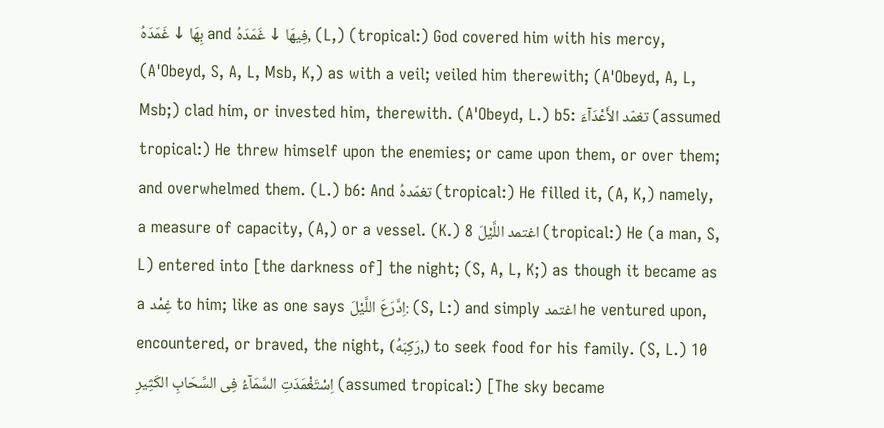بِهَا ↓ غَمَدَهُ and فِيهَا ↓ غَمَدَهُ, (L,) (tropical:) God covered him with his mercy, (A'Obeyd, S, A, L, Msb, K,) as with a veil; veiled him therewith; (A'Obeyd, A, L, Msb;) clad him, or invested him, therewith. (A'Obeyd, L.) b5: تغمّد الأَعْدَآءَ (assumed tropical:) He threw himself upon the enemies; or came upon them, or over them; and overwhelmed them. (L.) b6: And تغمّدهُ (tropical:) He filled it, (A, K,) namely, a measure of capacity, (A,) or a vessel. (K.) 8 اغتمد اللَّيْلَ (tropical:) He (a man, S, L) entered into [the darkness of] the night; (S, A, L, K;) as though it became as a غِمْد to him; like as one says اِدَّرَعَ اللَّيْلَ: (S, L:) and simply اغتمد he ventured upon, encountered, or braved, the night, (رَكِبَهُ,) to seek food for his family. (S, L.) 10 اِسْتَغْمَدَتِ السَّمَآءُ فِى السَّحَابِ الكَثِيرِ (assumed tropical:) [The sky became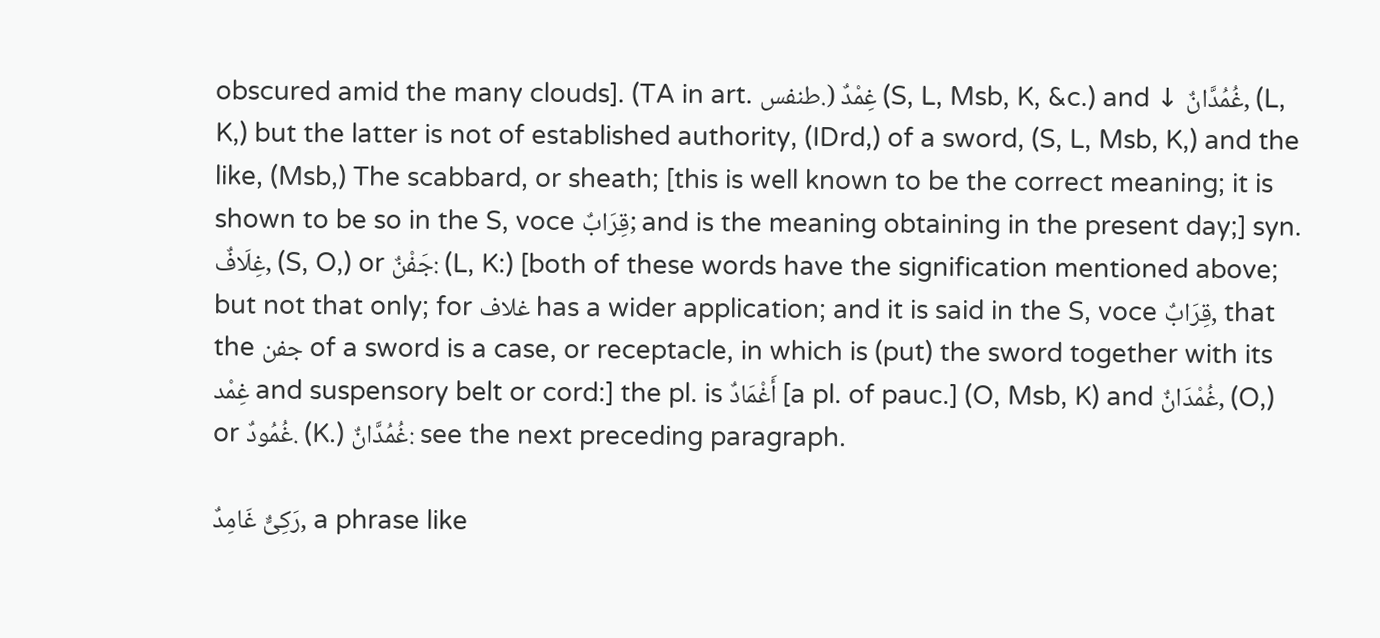obscured amid the many clouds]. (TA in art. طنفس.) غِمْدٌ (S, L, Msb, K, &c.) and ↓ غُمُدَّانٌ, (L, K,) but the latter is not of established authority, (IDrd,) of a sword, (S, L, Msb, K,) and the like, (Msb,) The scabbard, or sheath; [this is well known to be the correct meaning; it is shown to be so in the S, voce قِرَابٌ; and is the meaning obtaining in the present day;] syn. غِلَافٌ, (S, O,) or جَفْنٌ: (L, K:) [both of these words have the signification mentioned above; but not that only; for غلاف has a wider application; and it is said in the S, voce قِرَابٌ, that the جفن of a sword is a case, or receptacle, in which is (put) the sword together with its غِمْد and suspensory belt or cord:] the pl. is أَغْمَادٌ [a pl. of pauc.] (O, Msb, K) and غُمْدَانٌ, (O,) or غُمُودٌ. (K.) غُمُدَّانٌ: see the next preceding paragraph.

رَكِىٌّ غَامِدٌ, a phrase like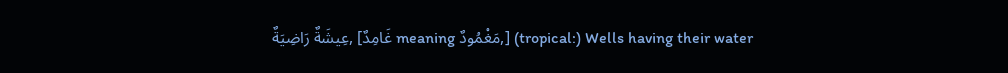عِيشَةٌ رَاضِيَةٌ, [غَامِدٌ meaning مَغْمُودٌ,] (tropical:) Wells having their water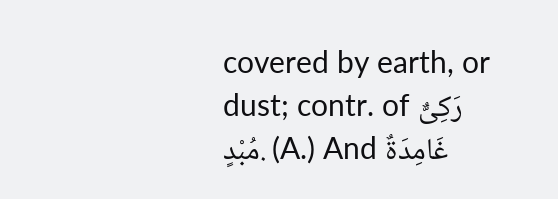covered by earth, or dust; contr. of رَكِىٌّ مُبْدٍ. (A.) And غَامِدَةٌ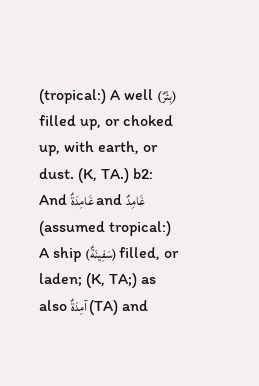(tropical:) A well (بِئْرٌ) filled up, or choked up, with earth, or dust. (K, TA.) b2: And غَامِدَةٌ and غَامِدٌ (assumed tropical:) A ship (سَفِينَةٌ) filled, or laden; (K, TA;) as also آمِدَةٌ (TA) and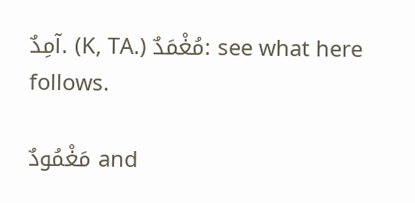آمِدٌ. (K, TA.) مُغْمَدٌ: see what here follows.

مَغْمُودٌ and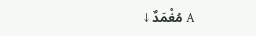↓ مُغْمَدٌ A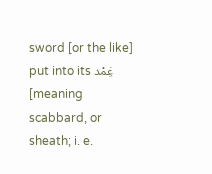sword [or the like] put into its غِمْد [meaning scabbard, or sheath; i. e.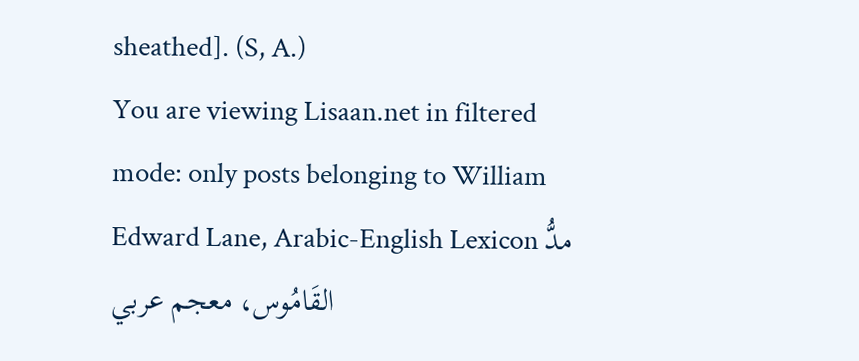sheathed]. (S, A.)
You are viewing Lisaan.net in filtered mode: only posts belonging to William Edward Lane, Arabic-English Lexicon مدُّ القَامُوس، معجم عربي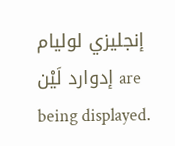إنجليزي لوليام إدوارد لَيْن are being displayed.